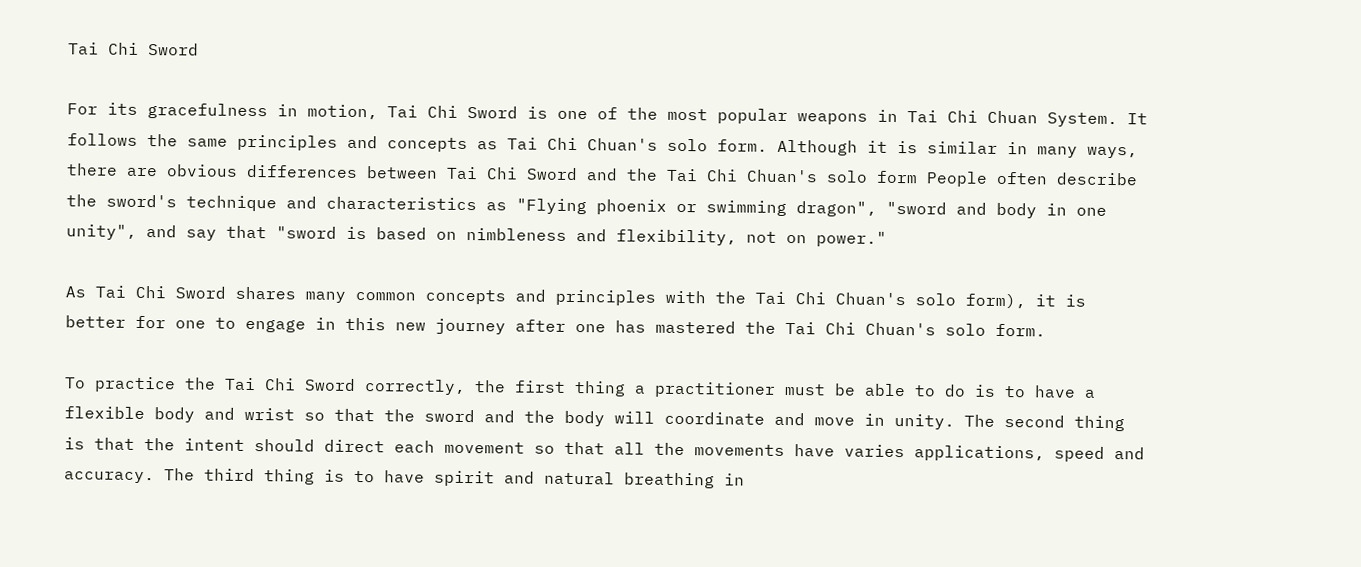Tai Chi Sword

For its gracefulness in motion, Tai Chi Sword is one of the most popular weapons in Tai Chi Chuan System. It follows the same principles and concepts as Tai Chi Chuan's solo form. Although it is similar in many ways, there are obvious differences between Tai Chi Sword and the Tai Chi Chuan's solo form People often describe the sword's technique and characteristics as "Flying phoenix or swimming dragon", "sword and body in one unity", and say that "sword is based on nimbleness and flexibility, not on power."

As Tai Chi Sword shares many common concepts and principles with the Tai Chi Chuan's solo form), it is better for one to engage in this new journey after one has mastered the Tai Chi Chuan's solo form.

To practice the Tai Chi Sword correctly, the first thing a practitioner must be able to do is to have a flexible body and wrist so that the sword and the body will coordinate and move in unity. The second thing is that the intent should direct each movement so that all the movements have varies applications, speed and accuracy. The third thing is to have spirit and natural breathing in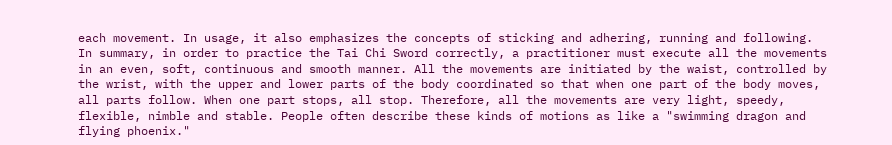each movement. In usage, it also emphasizes the concepts of sticking and adhering, running and following. In summary, in order to practice the Tai Chi Sword correctly, a practitioner must execute all the movements in an even, soft, continuous and smooth manner. All the movements are initiated by the waist, controlled by the wrist, with the upper and lower parts of the body coordinated so that when one part of the body moves, all parts follow. When one part stops, all stop. Therefore, all the movements are very light, speedy, flexible, nimble and stable. People often describe these kinds of motions as like a "swimming dragon and flying phoenix."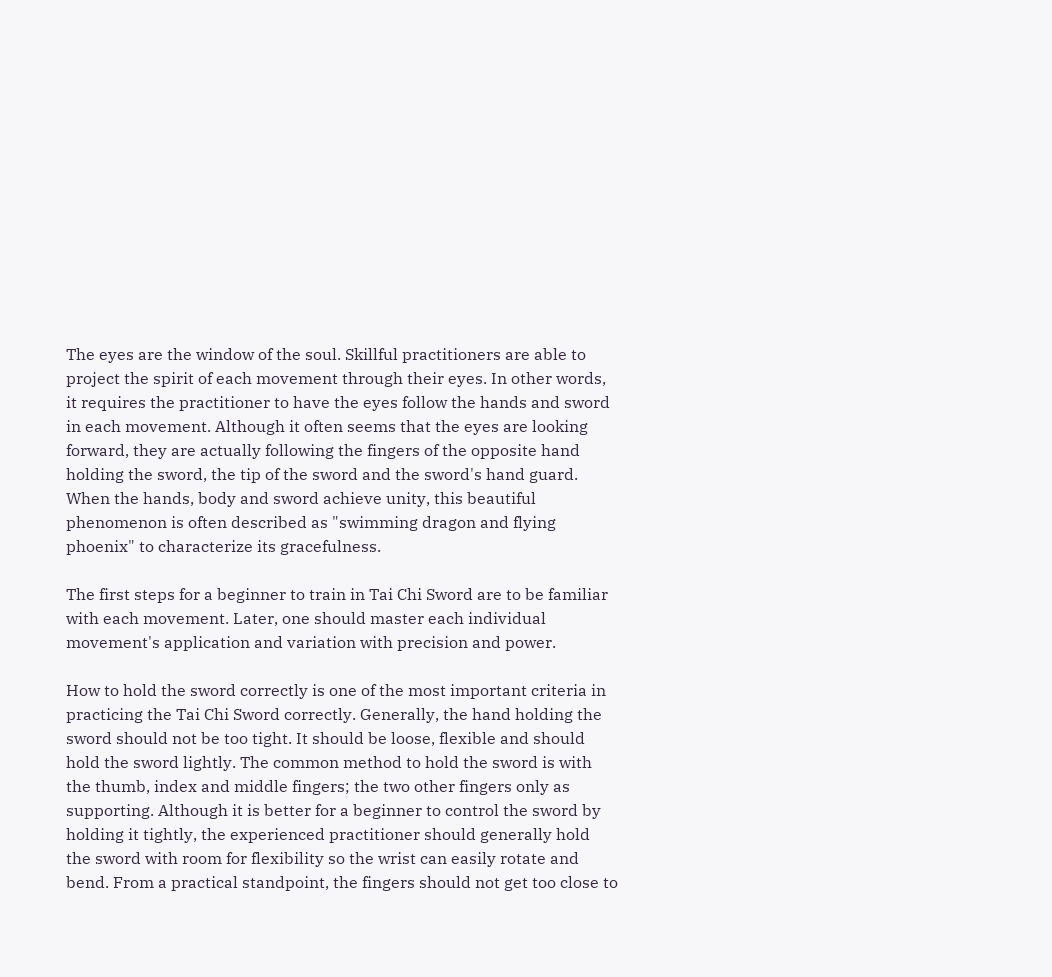The eyes are the window of the soul. Skillful practitioners are able to project the spirit of each movement through their eyes. In other words, it requires the practitioner to have the eyes follow the hands and sword in each movement. Although it often seems that the eyes are looking forward, they are actually following the fingers of the opposite hand holding the sword, the tip of the sword and the sword's hand guard. When the hands, body and sword achieve unity, this beautiful phenomenon is often described as "swimming dragon and flying phoenix" to characterize its gracefulness.

The first steps for a beginner to train in Tai Chi Sword are to be familiar with each movement. Later, one should master each individual movement's application and variation with precision and power.

How to hold the sword correctly is one of the most important criteria in practicing the Tai Chi Sword correctly. Generally, the hand holding the sword should not be too tight. It should be loose, flexible and should hold the sword lightly. The common method to hold the sword is with the thumb, index and middle fingers; the two other fingers only as supporting. Although it is better for a beginner to control the sword by holding it tightly, the experienced practitioner should generally hold the sword with room for flexibility so the wrist can easily rotate and bend. From a practical standpoint, the fingers should not get too close to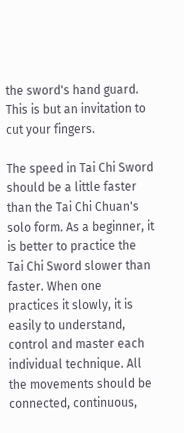the sword's hand guard. This is but an invitation to cut your fingers.

The speed in Tai Chi Sword should be a little faster than the Tai Chi Chuan's solo form. As a beginner, it is better to practice the Tai Chi Sword slower than faster. When one practices it slowly, it is easily to understand, control and master each individual technique. All the movements should be connected, continuous,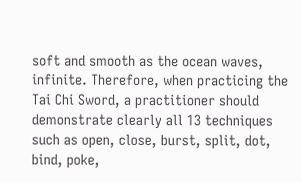soft and smooth as the ocean waves, infinite. Therefore, when practicing the Tai Chi Sword, a practitioner should demonstrate clearly all 13 techniques such as open, close, burst, split, dot, bind, poke,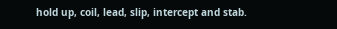hold up, coil, lead, slip, intercept and stab.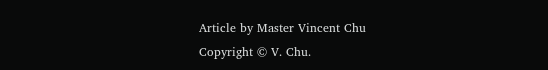Article by Master Vincent Chu
Copyright © V. Chu.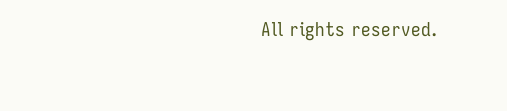All rights reserved.